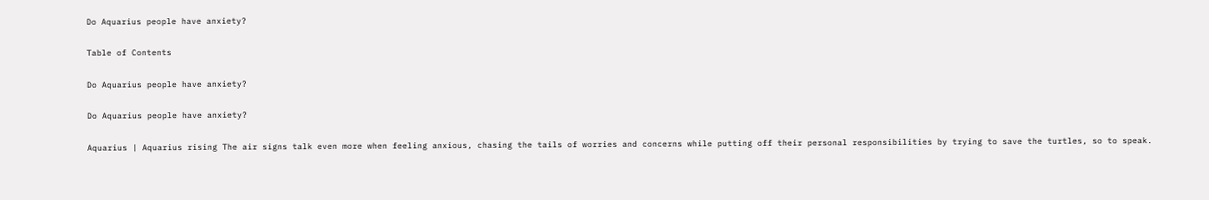Do Aquarius people have anxiety?

Table of Contents

Do Aquarius people have anxiety?

Do Aquarius people have anxiety?

Aquarius | Aquarius rising The air signs talk even more when feeling anxious, chasing the tails of worries and concerns while putting off their personal responsibilities by trying to save the turtles, so to speak.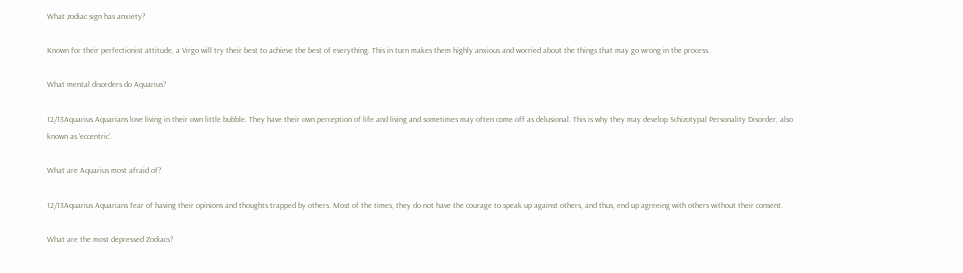What zodiac sign has anxiety?

Known for their perfectionist attitude, a Virgo will try their best to achieve the best of everything. This in turn makes them highly anxious and worried about the things that may go wrong in the process.

What mental disorders do Aquarius?

12/13Aquarius Aquarians love living in their own little bubble. They have their own perception of life and living and sometimes may often come off as delusional. This is why they may develop Schizotypal Personality Disorder, also known as 'eccentric'.

What are Aquarius most afraid of?

12/13Aquarius Aquarians fear of having their opinions and thoughts trapped by others. Most of the times, they do not have the courage to speak up against others, and thus, end up agreeing with others without their consent.

What are the most depressed Zodiacs?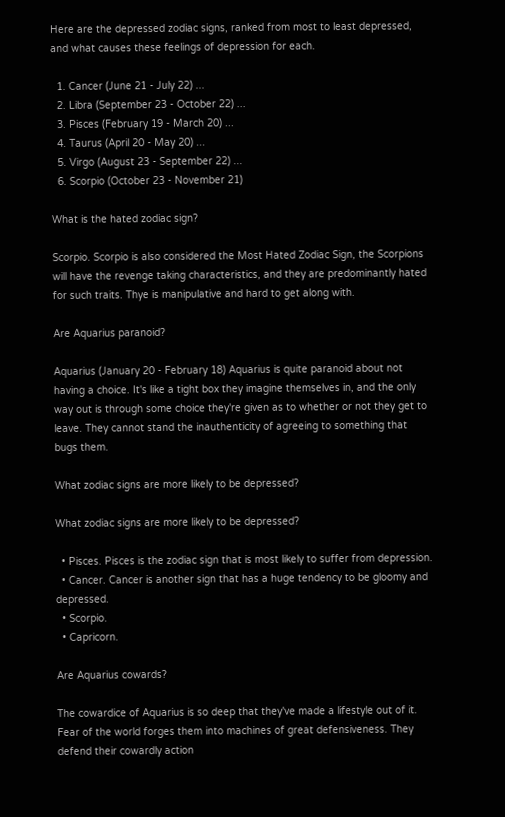Here are the depressed zodiac signs, ranked from most to least depressed, and what causes these feelings of depression for each.

  1. Cancer (June 21 - July 22) ...
  2. Libra (September 23 - October 22) ...
  3. Pisces (February 19 - March 20) ...
  4. Taurus (April 20 - May 20) ...
  5. Virgo (August 23 - September 22) ...
  6. Scorpio (October 23 - November 21)

What is the hated zodiac sign?

Scorpio. Scorpio is also considered the Most Hated Zodiac Sign, the Scorpions will have the revenge taking characteristics, and they are predominantly hated for such traits. Thye is manipulative and hard to get along with.

Are Aquarius paranoid?

Aquarius (January 20 - February 18) Aquarius is quite paranoid about not having a choice. It's like a tight box they imagine themselves in, and the only way out is through some choice they're given as to whether or not they get to leave. They cannot stand the inauthenticity of agreeing to something that bugs them.

What zodiac signs are more likely to be depressed?

What zodiac signs are more likely to be depressed?

  • Pisces. Pisces is the zodiac sign that is most likely to suffer from depression.
  • Cancer. Cancer is another sign that has a huge tendency to be gloomy and depressed.
  • Scorpio.
  • Capricorn.

Are Aquarius cowards?

The cowardice of Aquarius is so deep that they've made a lifestyle out of it. Fear of the world forges them into machines of great defensiveness. They defend their cowardly action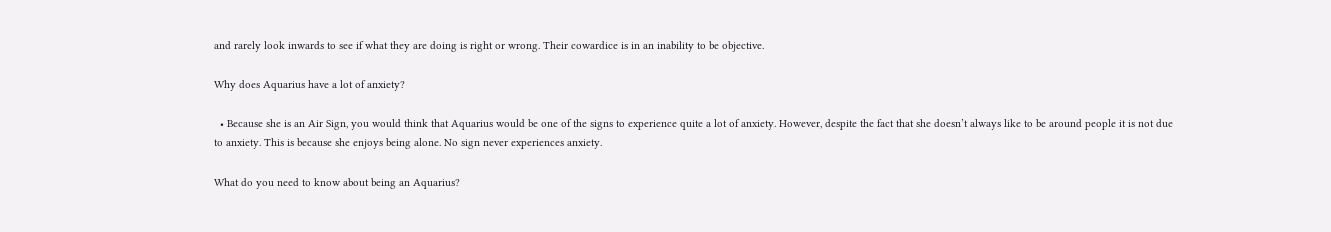and rarely look inwards to see if what they are doing is right or wrong. Their cowardice is in an inability to be objective.

Why does Aquarius have a lot of anxiety?

  • Because she is an Air Sign, you would think that Aquarius would be one of the signs to experience quite a lot of anxiety. However, despite the fact that she doesn’t always like to be around people it is not due to anxiety. This is because she enjoys being alone. No sign never experiences anxiety.

What do you need to know about being an Aquarius?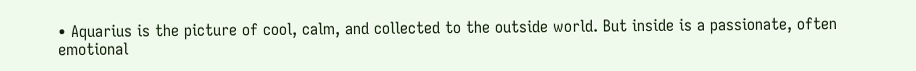• Aquarius is the picture of cool, calm, and collected to the outside world. But inside is a passionate, often emotional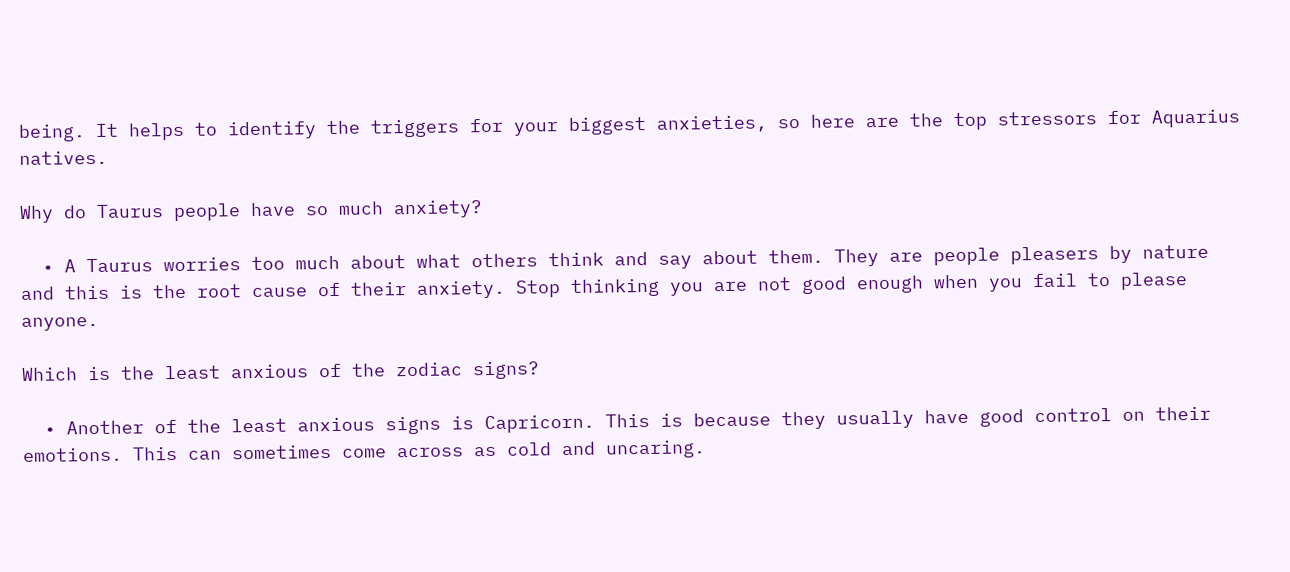being. It helps to identify the triggers for your biggest anxieties, so here are the top stressors for Aquarius natives.

Why do Taurus people have so much anxiety?

  • A Taurus worries too much about what others think and say about them. They are people pleasers by nature and this is the root cause of their anxiety. Stop thinking you are not good enough when you fail to please anyone.

Which is the least anxious of the zodiac signs?

  • Another of the least anxious signs is Capricorn. This is because they usually have good control on their emotions. This can sometimes come across as cold and uncaring.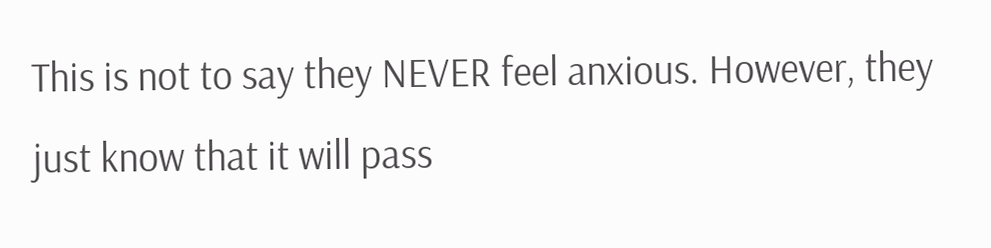This is not to say they NEVER feel anxious. However, they just know that it will pass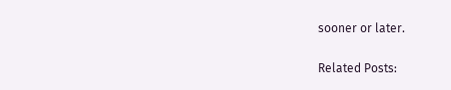sooner or later.

Related Posts: